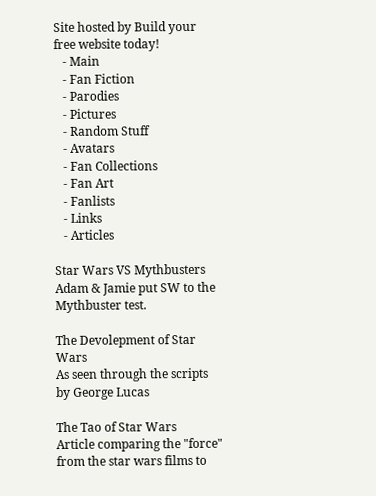Site hosted by Build your free website today!
   - Main
   - Fan Fiction
   - Parodies
   - Pictures
   - Random Stuff
   - Avatars
   - Fan Collections
   - Fan Art
   - Fanlists
   - Links
   - Articles

Star Wars VS Mythbusters
Adam & Jamie put SW to the Mythbuster test.

The Devolepment of Star Wars
As seen through the scripts by George Lucas

The Tao of Star Wars
Article comparing the "force" from the star wars films to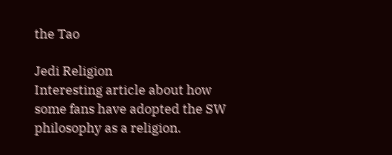the Tao

Jedi Religion
Interesting article about how some fans have adopted the SW philosophy as a religion.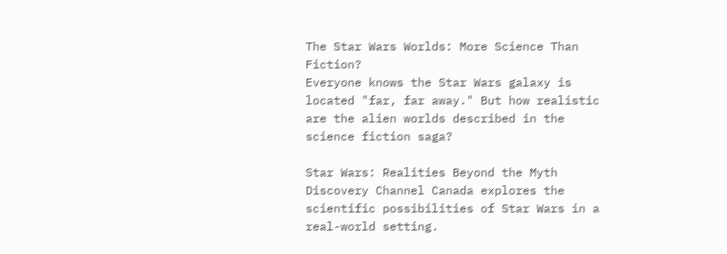The Star Wars Worlds: More Science Than Fiction?
Everyone knows the Star Wars galaxy is located "far, far away." But how realistic are the alien worlds described in the science fiction saga?

Star Wars: Realities Beyond the Myth
Discovery Channel Canada explores the scientific possibilities of Star Wars in a real-world setting.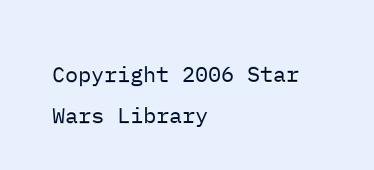Copyright 2006 Star Wars Library